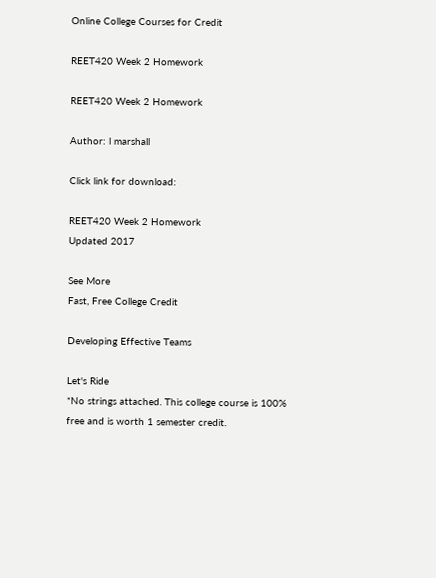Online College Courses for Credit

REET420 Week 2 Homework

REET420 Week 2 Homework

Author: l marshall

Click link for download:

REET420 Week 2 Homework
Updated 2017

See More
Fast, Free College Credit

Developing Effective Teams

Let's Ride
*No strings attached. This college course is 100% free and is worth 1 semester credit.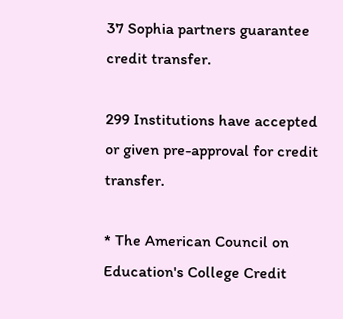37 Sophia partners guarantee credit transfer.

299 Institutions have accepted or given pre-approval for credit transfer.

* The American Council on Education's College Credit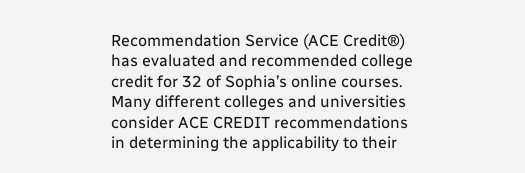Recommendation Service (ACE Credit®) has evaluated and recommended college credit for 32 of Sophia’s online courses. Many different colleges and universities consider ACE CREDIT recommendations in determining the applicability to their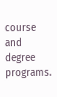course and degree programs.